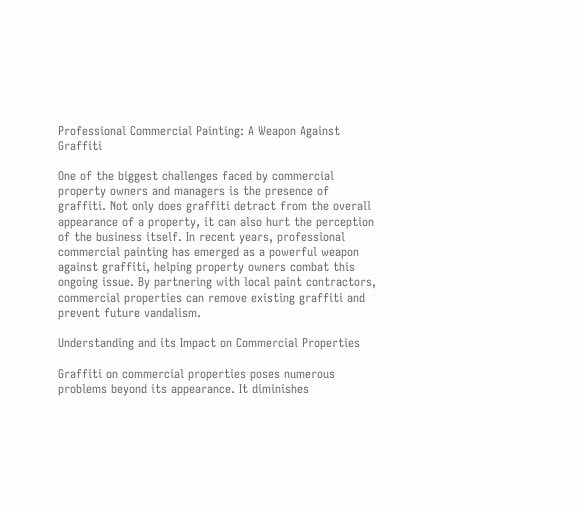Professional Commercial Painting: A Weapon Against Graffiti

One of the biggest challenges faced by commercial property owners and managers is the presence of graffiti. Not only does graffiti detract from the overall appearance of a property, it can also hurt the perception of the business itself. In recent years, professional commercial painting has emerged as a powerful weapon against graffiti, helping property owners combat this ongoing issue. By partnering with local paint contractors, commercial properties can remove existing graffiti and prevent future vandalism.

Understanding and its Impact on Commercial Properties

Graffiti on commercial properties poses numerous problems beyond its appearance. It diminishes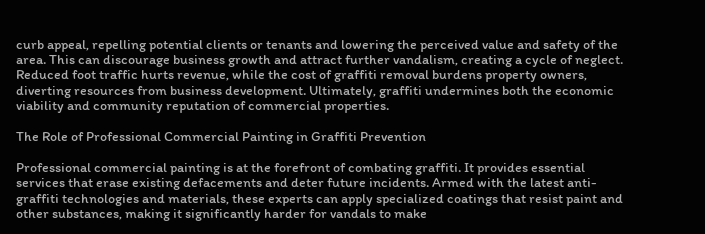curb appeal, repelling potential clients or tenants and lowering the perceived value and safety of the area. This can discourage business growth and attract further vandalism, creating a cycle of neglect. Reduced foot traffic hurts revenue, while the cost of graffiti removal burdens property owners, diverting resources from business development. Ultimately, graffiti undermines both the economic viability and community reputation of commercial properties.

The Role of Professional Commercial Painting in Graffiti Prevention

Professional commercial painting is at the forefront of combating graffiti. It provides essential services that erase existing defacements and deter future incidents. Armed with the latest anti-graffiti technologies and materials, these experts can apply specialized coatings that resist paint and other substances, making it significantly harder for vandals to make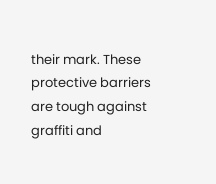their mark. These protective barriers are tough against graffiti and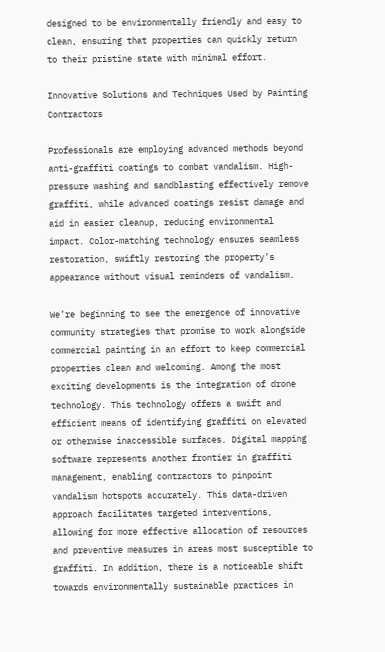designed to be environmentally friendly and easy to clean, ensuring that properties can quickly return to their pristine state with minimal effort.

Innovative Solutions and Techniques Used by Painting Contractors

Professionals are employing advanced methods beyond anti-graffiti coatings to combat vandalism. High-pressure washing and sandblasting effectively remove graffiti, while advanced coatings resist damage and aid in easier cleanup, reducing environmental impact. Color-matching technology ensures seamless restoration, swiftly restoring the property’s appearance without visual reminders of vandalism.

We’re beginning to see the emergence of innovative community strategies that promise to work alongside commercial painting in an effort to keep commercial properties clean and welcoming. Among the most exciting developments is the integration of drone technology. This technology offers a swift and efficient means of identifying graffiti on elevated or otherwise inaccessible surfaces. Digital mapping software represents another frontier in graffiti management, enabling contractors to pinpoint vandalism hotspots accurately. This data-driven approach facilitates targeted interventions, allowing for more effective allocation of resources and preventive measures in areas most susceptible to graffiti. In addition, there is a noticeable shift towards environmentally sustainable practices in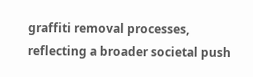graffiti removal processes, reflecting a broader societal push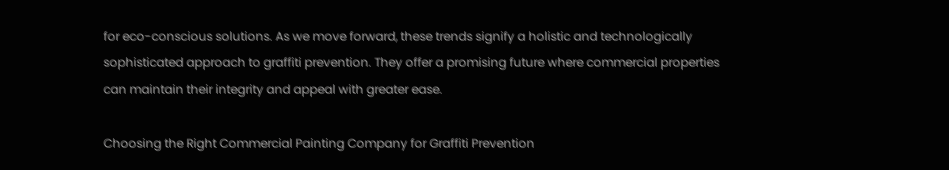for eco-conscious solutions. As we move forward, these trends signify a holistic and technologically sophisticated approach to graffiti prevention. They offer a promising future where commercial properties can maintain their integrity and appeal with greater ease.

Choosing the Right Commercial Painting Company for Graffiti Prevention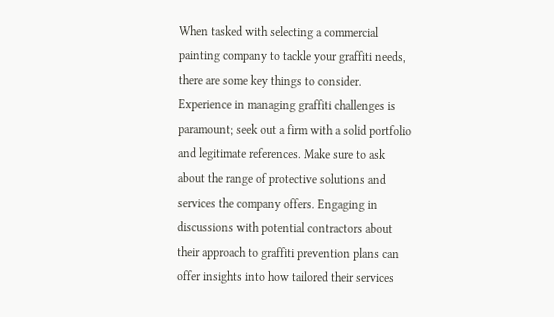When tasked with selecting a commercial painting company to tackle your graffiti needs, there are some key things to consider. Experience in managing graffiti challenges is paramount; seek out a firm with a solid portfolio and legitimate references. Make sure to ask about the range of protective solutions and services the company offers. Engaging in discussions with potential contractors about their approach to graffiti prevention plans can offer insights into how tailored their services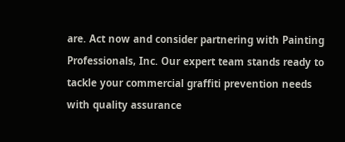are. Act now and consider partnering with Painting Professionals, Inc. Our expert team stands ready to tackle your commercial graffiti prevention needs with quality assurance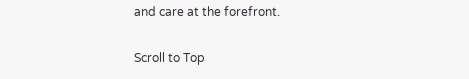and care at the forefront.

Scroll to Top